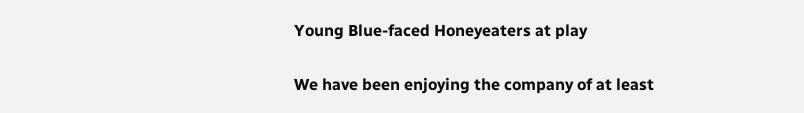Young Blue-faced Honeyeaters at play

We have been enjoying the company of at least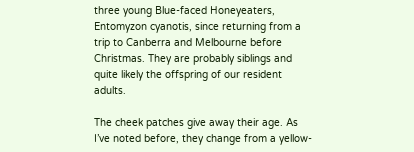three young Blue-faced Honeyeaters, Entomyzon cyanotis, since returning from a trip to Canberra and Melbourne before Christmas. They are probably siblings and quite likely the offspring of our resident adults.

The cheek patches give away their age. As I’ve noted before, they change from a yellow-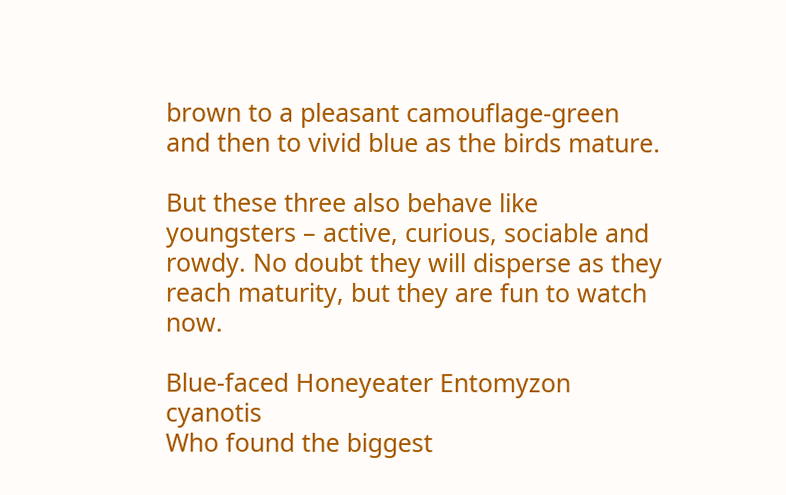brown to a pleasant camouflage-green and then to vivid blue as the birds mature.

But these three also behave like youngsters – active, curious, sociable and rowdy. No doubt they will disperse as they reach maturity, but they are fun to watch now.

Blue-faced Honeyeater Entomyzon cyanotis
Who found the biggest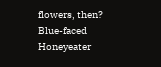flowers, then?
Blue-faced Honeyeater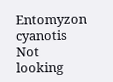Entomyzon cyanotis
Not looking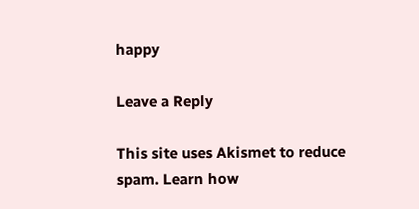happy

Leave a Reply

This site uses Akismet to reduce spam. Learn how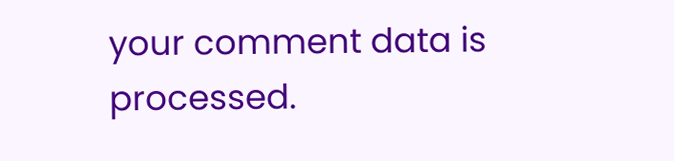your comment data is processed.